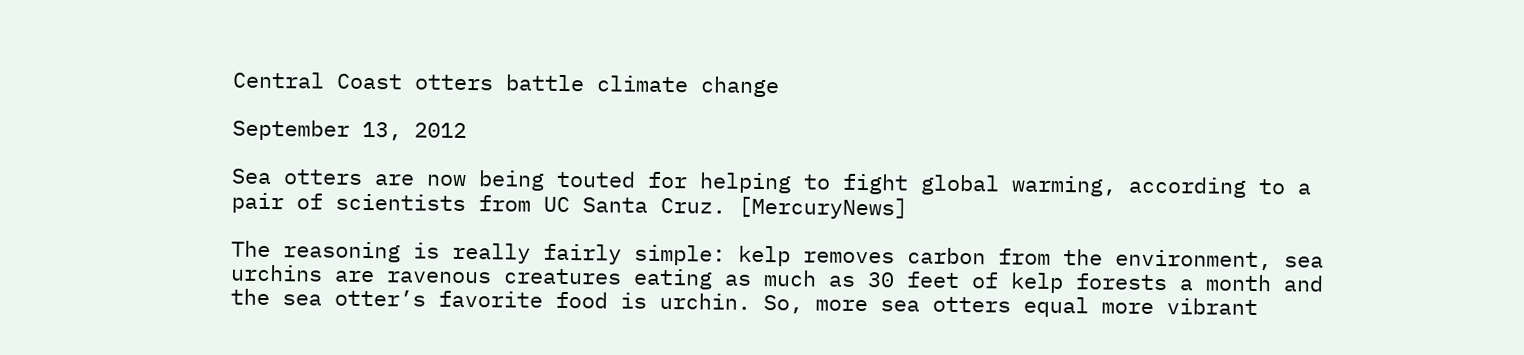Central Coast otters battle climate change

September 13, 2012

Sea otters are now being touted for helping to fight global warming, according to a pair of scientists from UC Santa Cruz. [MercuryNews]

The reasoning is really fairly simple: kelp removes carbon from the environment, sea urchins are ravenous creatures eating as much as 30 feet of kelp forests a month and the sea otter’s favorite food is urchin. So, more sea otters equal more vibrant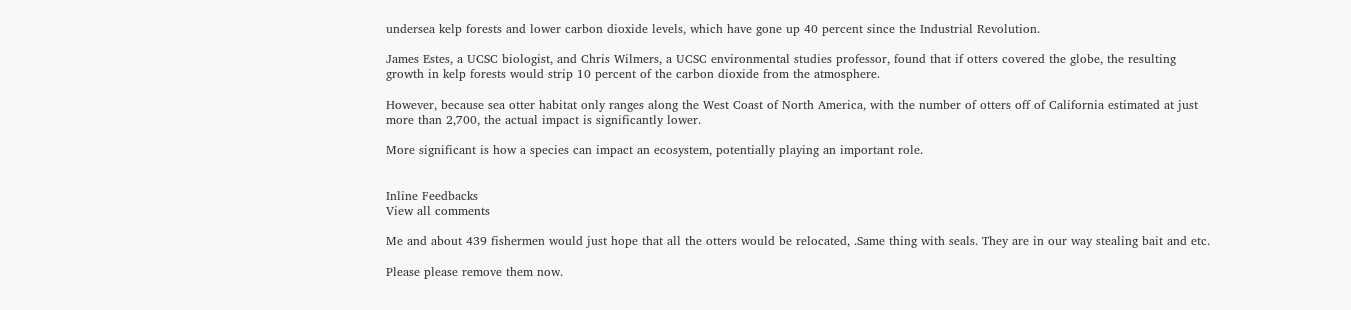undersea kelp forests and lower carbon dioxide levels, which have gone up 40 percent since the Industrial Revolution.

James Estes, a UCSC biologist, and Chris Wilmers, a UCSC environmental studies professor, found that if otters covered the globe, the resulting growth in kelp forests would strip 10 percent of the carbon dioxide from the atmosphere.

However, because sea otter habitat only ranges along the West Coast of North America, with the number of otters off of California estimated at just more than 2,700, the actual impact is significantly lower.

More significant is how a species can impact an ecosystem, potentially playing an important role.


Inline Feedbacks
View all comments

Me and about 439 fishermen would just hope that all the otters would be relocated, .Same thing with seals. They are in our way stealing bait and etc.

Please please remove them now.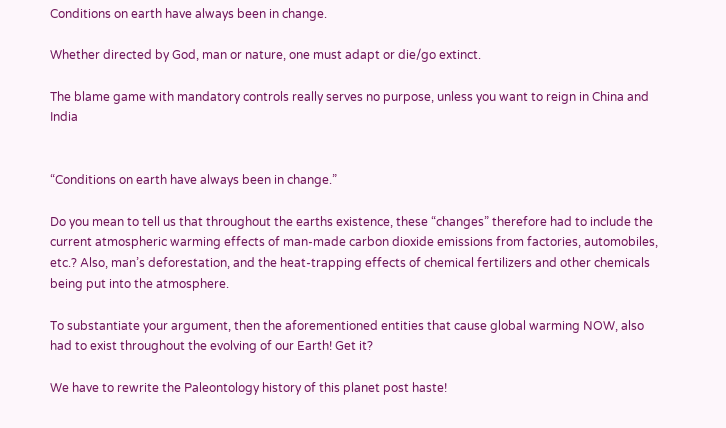Conditions on earth have always been in change.

Whether directed by God, man or nature, one must adapt or die/go extinct.

The blame game with mandatory controls really serves no purpose, unless you want to reign in China and India


“Conditions on earth have always been in change.”

Do you mean to tell us that throughout the earths existence, these “changes” therefore had to include the current atmospheric warming effects of man-made carbon dioxide emissions from factories, automobiles, etc.? Also, man’s deforestation, and the heat-trapping effects of chemical fertilizers and other chemicals being put into the atmosphere.

To substantiate your argument, then the aforementioned entities that cause global warming NOW, also had to exist throughout the evolving of our Earth! Get it?

We have to rewrite the Paleontology history of this planet post haste!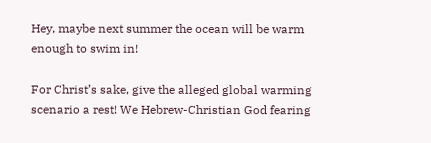Hey, maybe next summer the ocean will be warm enough to swim in!

For Christ’s sake, give the alleged global warming scenario a rest! We Hebrew-Christian God fearing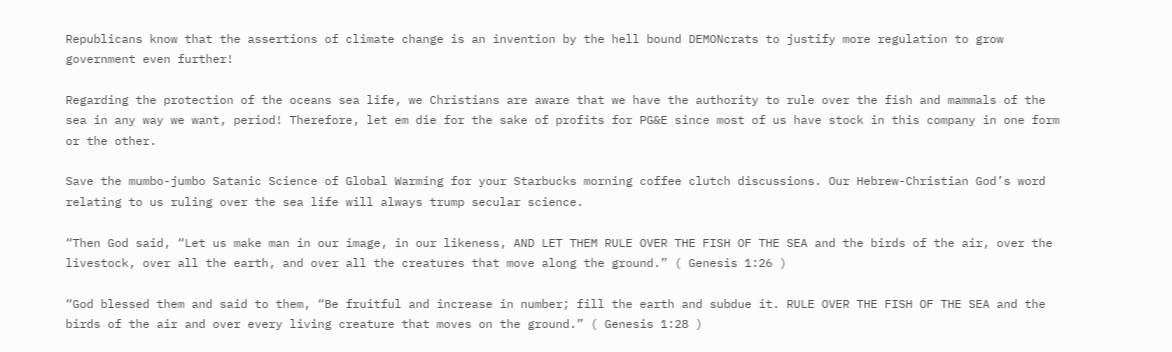Republicans know that the assertions of climate change is an invention by the hell bound DEMONcrats to justify more regulation to grow government even further!

Regarding the protection of the oceans sea life, we Christians are aware that we have the authority to rule over the fish and mammals of the sea in any way we want, period! Therefore, let em die for the sake of profits for PG&E since most of us have stock in this company in one form or the other.

Save the mumbo-jumbo Satanic Science of Global Warming for your Starbucks morning coffee clutch discussions. Our Hebrew-Christian God’s word relating to us ruling over the sea life will always trump secular science.

“Then God said, “Let us make man in our image, in our likeness, AND LET THEM RULE OVER THE FISH OF THE SEA and the birds of the air, over the livestock, over all the earth, and over all the creatures that move along the ground.” ( Genesis 1:26 )

“God blessed them and said to them, “Be fruitful and increase in number; fill the earth and subdue it. RULE OVER THE FISH OF THE SEA and the birds of the air and over every living creature that moves on the ground.” ( Genesis 1:28 )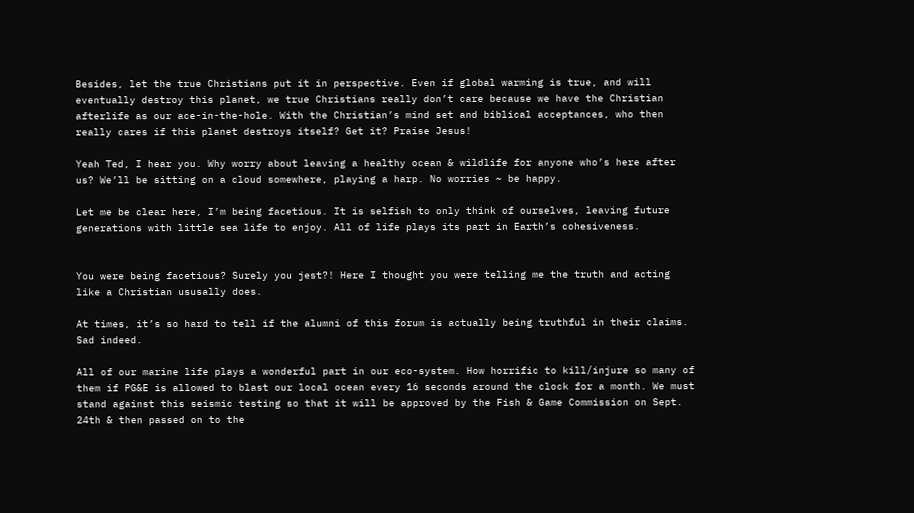Besides, let the true Christians put it in perspective. Even if global warming is true, and will eventually destroy this planet, we true Christians really don’t care because we have the Christian afterlife as our ace-in-the-hole. With the Christian’s mind set and biblical acceptances, who then really cares if this planet destroys itself? Get it? Praise Jesus!

Yeah Ted, I hear you. Why worry about leaving a healthy ocean & wildlife for anyone who’s here after us? We’ll be sitting on a cloud somewhere, playing a harp. No worries ~ be happy.

Let me be clear here, I’m being facetious. It is selfish to only think of ourselves, leaving future generations with little sea life to enjoy. All of life plays its part in Earth’s cohesiveness.


You were being facetious? Surely you jest?! Here I thought you were telling me the truth and acting like a Christian ususally does.

At times, it’s so hard to tell if the alumni of this forum is actually being truthful in their claims. Sad indeed.

All of our marine life plays a wonderful part in our eco-system. How horrific to kill/injure so many of them if PG&E is allowed to blast our local ocean every 16 seconds around the clock for a month. We must stand against this seismic testing so that it will be approved by the Fish & Game Commission on Sept. 24th & then passed on to the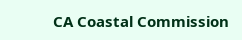CA Coastal Commission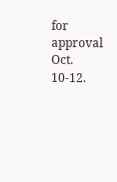for approval Oct. 10-12.